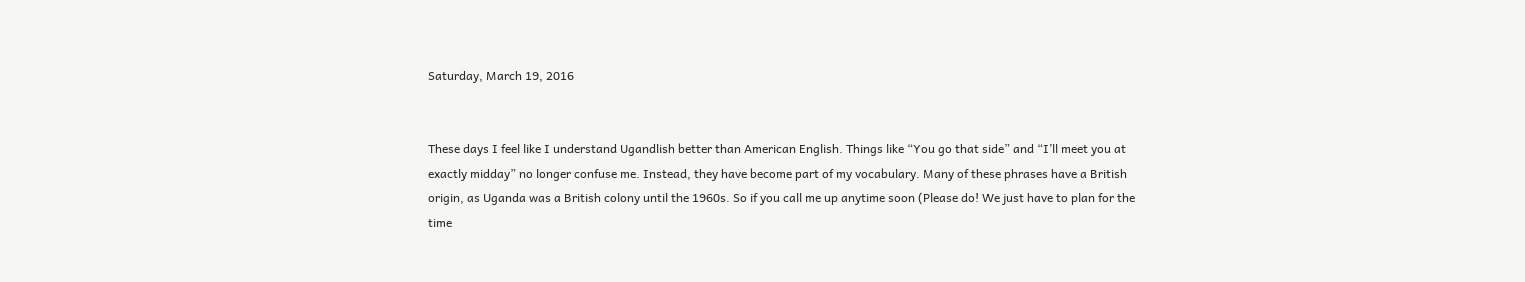Saturday, March 19, 2016


These days I feel like I understand Ugandlish better than American English. Things like “You go that side” and “I’ll meet you at exactly midday” no longer confuse me. Instead, they have become part of my vocabulary. Many of these phrases have a British origin, as Uganda was a British colony until the 1960s. So if you call me up anytime soon (Please do! We just have to plan for the time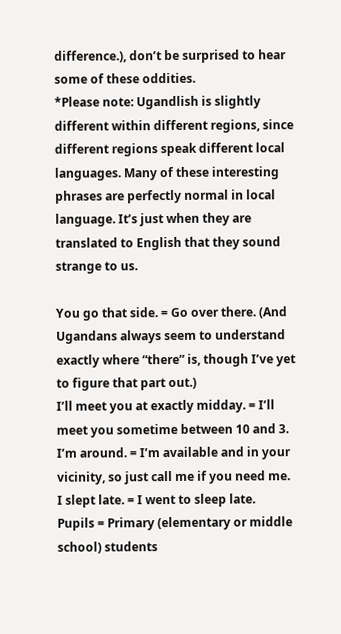difference.), don’t be surprised to hear some of these oddities.
*Please note: Ugandlish is slightly different within different regions, since different regions speak different local languages. Many of these interesting phrases are perfectly normal in local language. It’s just when they are translated to English that they sound strange to us.

You go that side. = Go over there. (And Ugandans always seem to understand exactly where “there” is, though I’ve yet to figure that part out.)
I’ll meet you at exactly midday. = I’ll meet you sometime between 10 and 3.
I’m around. = I’m available and in your vicinity, so just call me if you need me.
I slept late. = I went to sleep late.
Pupils = Primary (elementary or middle school) students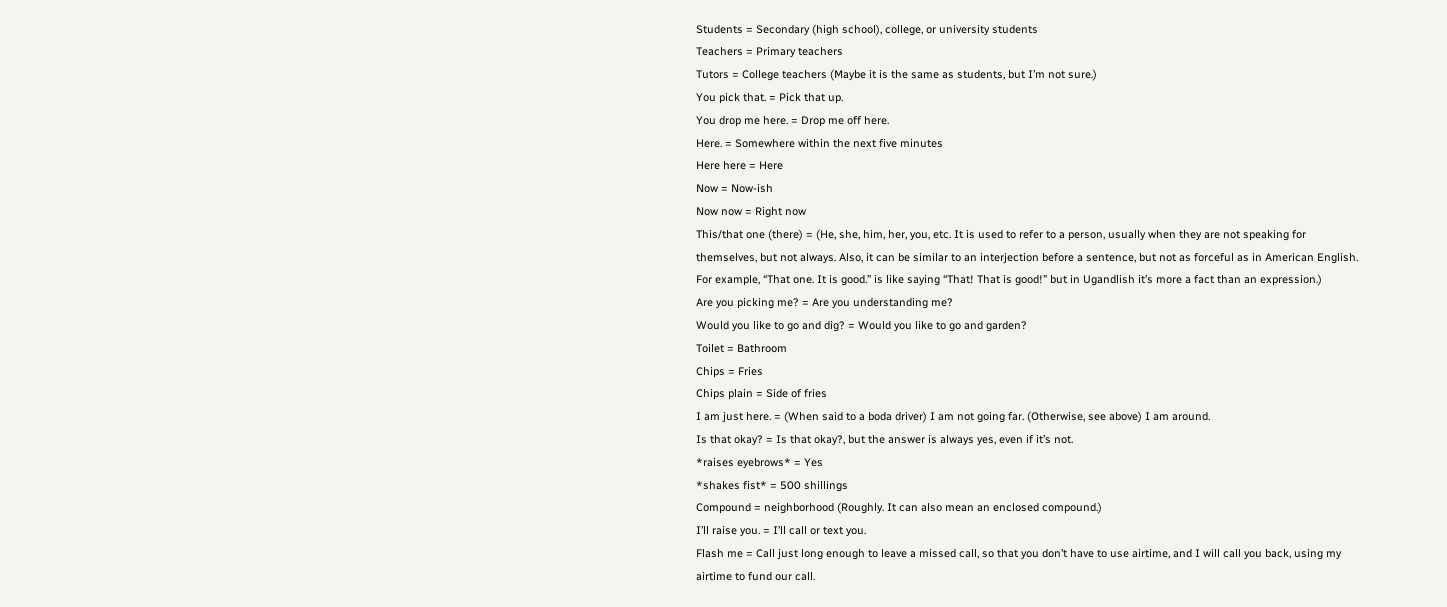Students = Secondary (high school), college, or university students
Teachers = Primary teachers
Tutors = College teachers (Maybe it is the same as students, but I’m not sure.)
You pick that. = Pick that up.
You drop me here. = Drop me off here.
Here. = Somewhere within the next five minutes
Here here = Here
Now = Now-ish
Now now = Right now
This/that one (there) = (He, she, him, her, you, etc. It is used to refer to a person, usually when they are not speaking for themselves, but not always. Also, it can be similar to an interjection before a sentence, but not as forceful as in American English. For example, “That one. It is good.” is like saying “That! That is good!” but in Ugandlish it’s more a fact than an expression.)
Are you picking me? = Are you understanding me?
Would you like to go and dig? = Would you like to go and garden?
Toilet = Bathroom
Chips = Fries
Chips plain = Side of fries
I am just here. = (When said to a boda driver) I am not going far. (Otherwise, see above) I am around.
Is that okay? = Is that okay?, but the answer is always yes, even if it’s not.
*raises eyebrows* = Yes
*shakes fist* = 500 shillings
Compound = neighborhood (Roughly. It can also mean an enclosed compound.)
I’ll raise you. = I’ll call or text you.
Flash me = Call just long enough to leave a missed call, so that you don’t have to use airtime, and I will call you back, using my airtime to fund our call.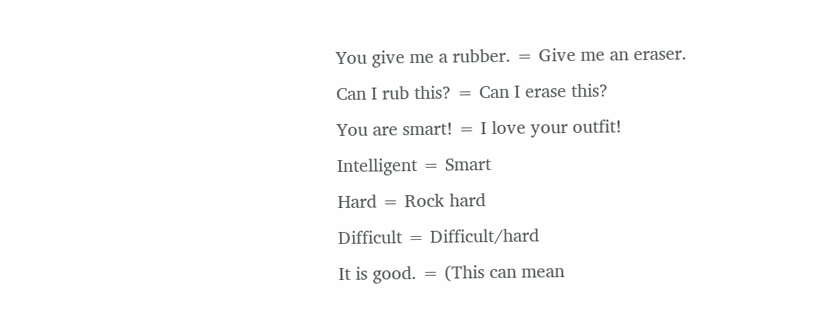You give me a rubber. = Give me an eraser.
Can I rub this? = Can I erase this?
You are smart! = I love your outfit!
Intelligent = Smart
Hard = Rock hard
Difficult = Difficult/hard
It is good. = (This can mean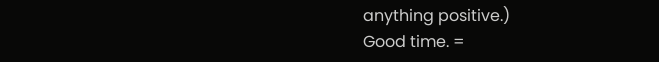anything positive.)
Good time. =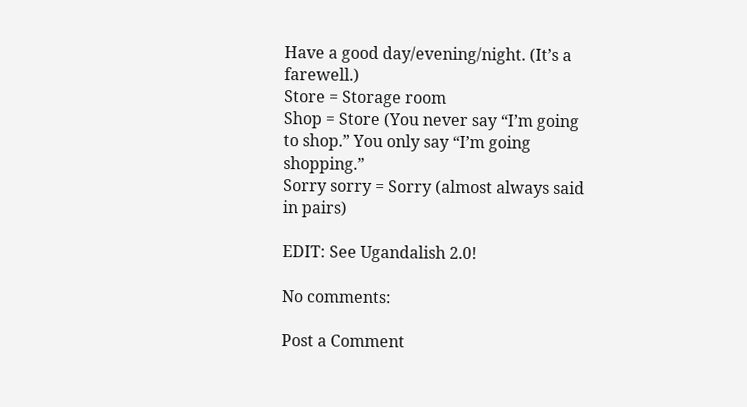Have a good day/evening/night. (It’s a farewell.)
Store = Storage room
Shop = Store (You never say “I’m going to shop.” You only say “I’m going shopping.”
Sorry sorry = Sorry (almost always said in pairs)

EDIT: See Ugandalish 2.0!

No comments:

Post a Comment